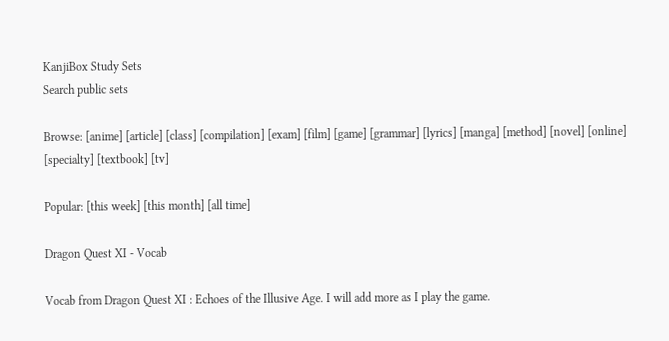KanjiBox Study Sets
Search public sets

Browse: [anime] [article] [class] [compilation] [exam] [film] [game] [grammar] [lyrics] [manga] [method] [novel] [online] [specialty] [textbook] [tv]

Popular: [this week] [this month] [all time]

Dragon Quest XI - Vocab

Vocab from Dragon Quest XI : Echoes of the Illusive Age. I will add more as I play the game.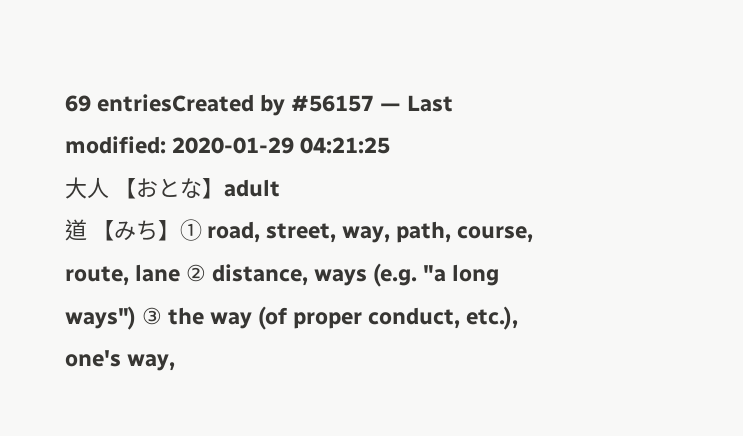69 entriesCreated by #56157 — Last modified: 2020-01-29 04:21:25
大人 【おとな】adult
道 【みち】① road, street, way, path, course, route, lane ② distance, ways (e.g. "a long ways") ③ the way (of proper conduct, etc.), one's way,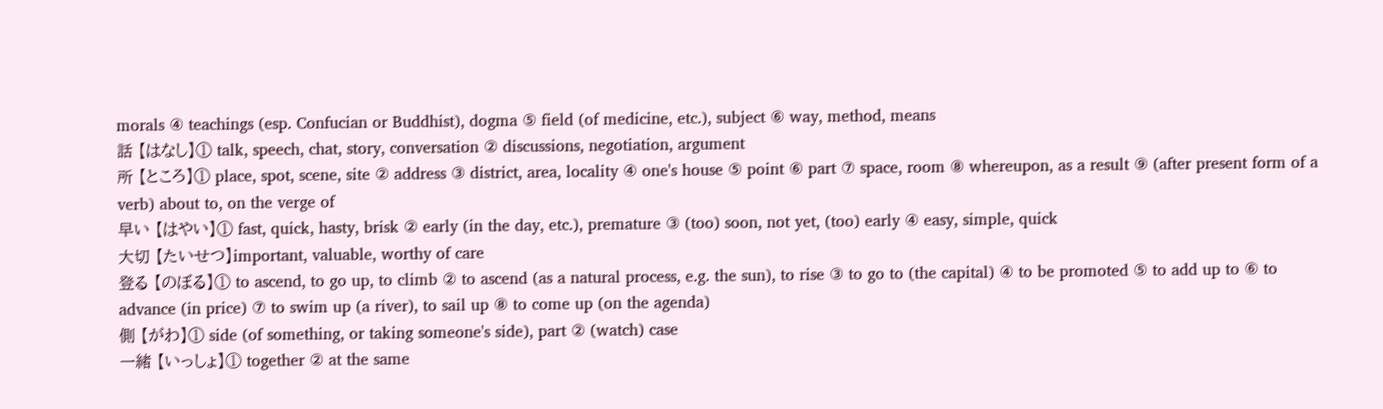morals ④ teachings (esp. Confucian or Buddhist), dogma ⑤ field (of medicine, etc.), subject ⑥ way, method, means
話 【はなし】① talk, speech, chat, story, conversation ② discussions, negotiation, argument
所 【ところ】① place, spot, scene, site ② address ③ district, area, locality ④ one's house ⑤ point ⑥ part ⑦ space, room ⑧ whereupon, as a result ⑨ (after present form of a verb) about to, on the verge of
早い 【はやい】① fast, quick, hasty, brisk ② early (in the day, etc.), premature ③ (too) soon, not yet, (too) early ④ easy, simple, quick
大切 【たいせつ】important, valuable, worthy of care
登る 【のぼる】① to ascend, to go up, to climb ② to ascend (as a natural process, e.g. the sun), to rise ③ to go to (the capital) ④ to be promoted ⑤ to add up to ⑥ to advance (in price) ⑦ to swim up (a river), to sail up ⑧ to come up (on the agenda)
側 【がわ】① side (of something, or taking someone's side), part ② (watch) case
一緒 【いっしょ】① together ② at the same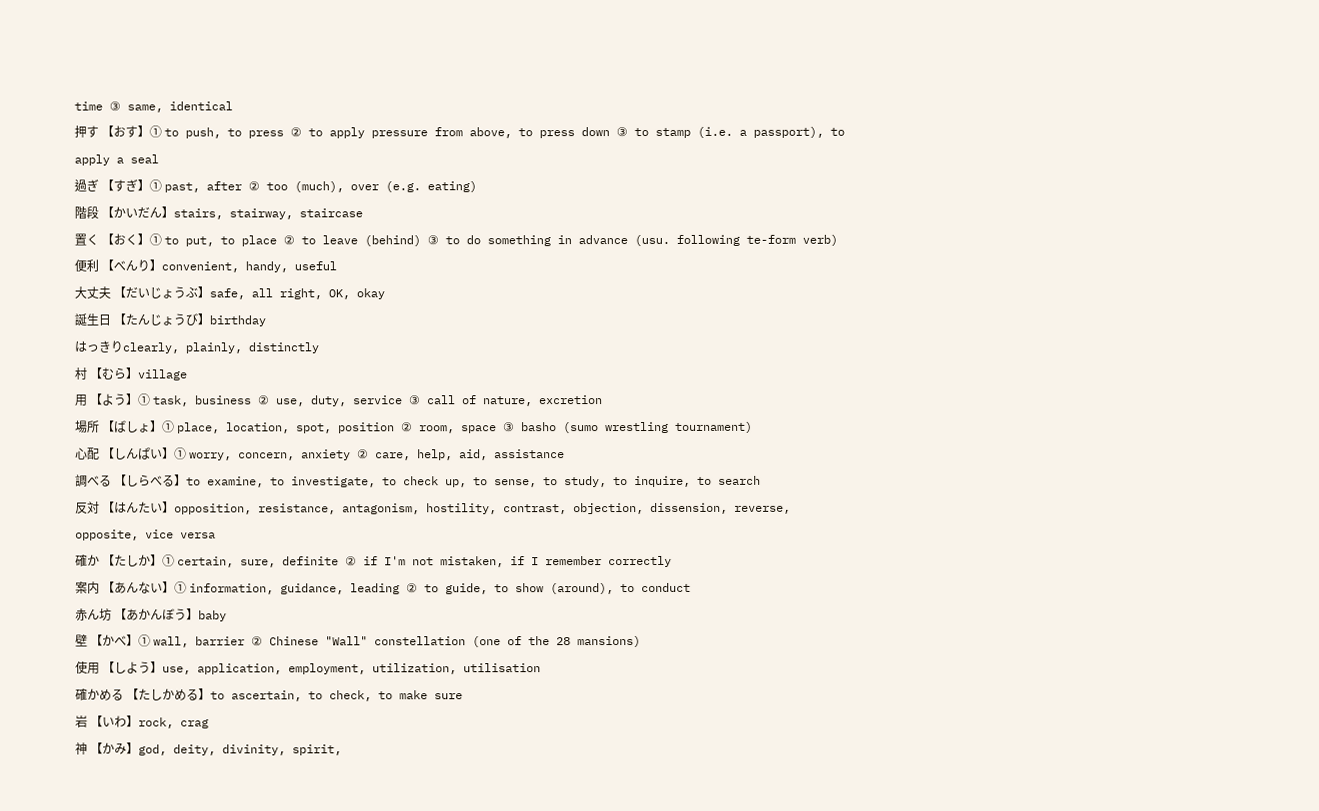time ③ same, identical
押す 【おす】① to push, to press ② to apply pressure from above, to press down ③ to stamp (i.e. a passport), to apply a seal
過ぎ 【すぎ】① past, after ② too (much), over (e.g. eating)
階段 【かいだん】stairs, stairway, staircase
置く 【おく】① to put, to place ② to leave (behind) ③ to do something in advance (usu. following te-form verb)
便利 【べんり】convenient, handy, useful
大丈夫 【だいじょうぶ】safe, all right, OK, okay
誕生日 【たんじょうび】birthday
はっきりclearly, plainly, distinctly
村 【むら】village
用 【よう】① task, business ② use, duty, service ③ call of nature, excretion
場所 【ばしょ】① place, location, spot, position ② room, space ③ basho (sumo wrestling tournament)
心配 【しんぱい】① worry, concern, anxiety ② care, help, aid, assistance
調べる 【しらべる】to examine, to investigate, to check up, to sense, to study, to inquire, to search
反対 【はんたい】opposition, resistance, antagonism, hostility, contrast, objection, dissension, reverse, opposite, vice versa
確か 【たしか】① certain, sure, definite ② if I'm not mistaken, if I remember correctly
案内 【あんない】① information, guidance, leading ② to guide, to show (around), to conduct
赤ん坊 【あかんぼう】baby
壁 【かべ】① wall, barrier ② Chinese "Wall" constellation (one of the 28 mansions)
使用 【しよう】use, application, employment, utilization, utilisation
確かめる 【たしかめる】to ascertain, to check, to make sure
岩 【いわ】rock, crag
神 【かみ】god, deity, divinity, spirit,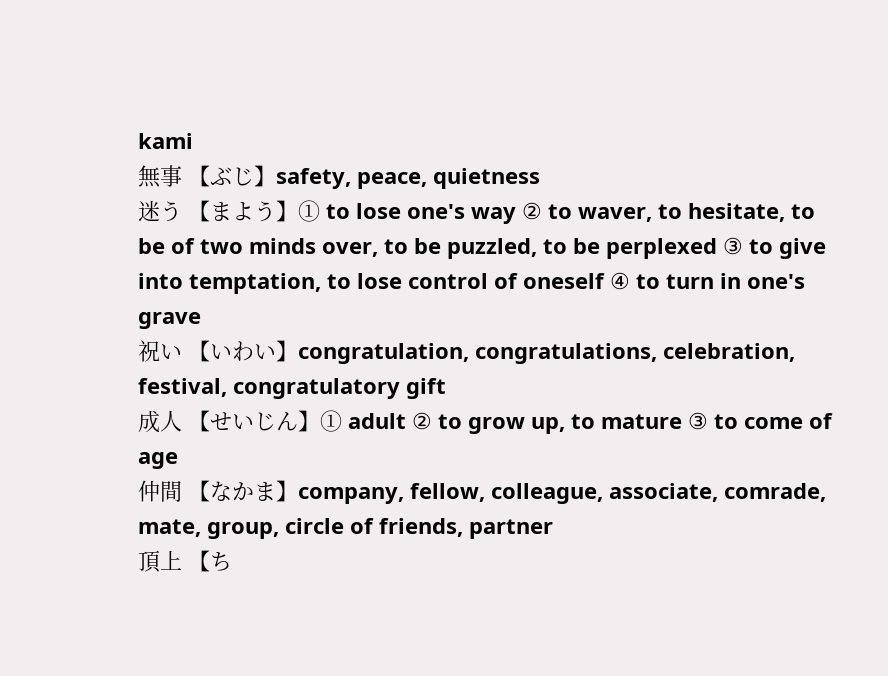kami
無事 【ぶじ】safety, peace, quietness
迷う 【まよう】① to lose one's way ② to waver, to hesitate, to be of two minds over, to be puzzled, to be perplexed ③ to give into temptation, to lose control of oneself ④ to turn in one's grave
祝い 【いわい】congratulation, congratulations, celebration, festival, congratulatory gift
成人 【せいじん】① adult ② to grow up, to mature ③ to come of age
仲間 【なかま】company, fellow, colleague, associate, comrade, mate, group, circle of friends, partner
頂上 【ち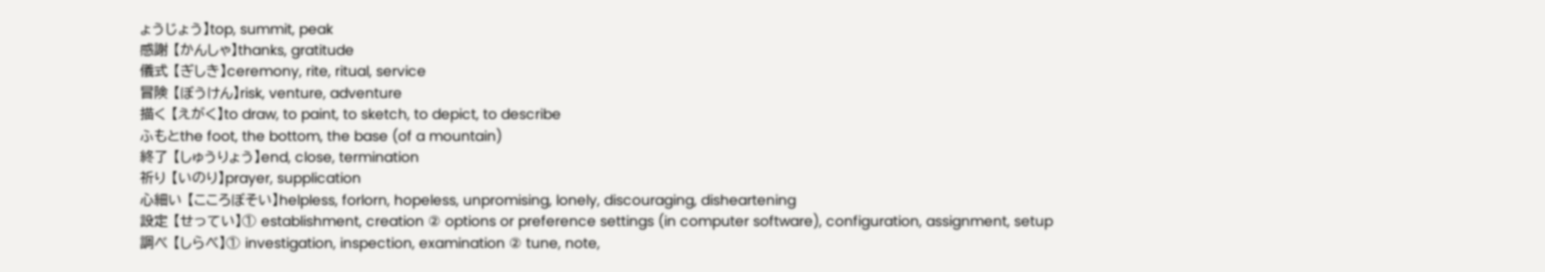ょうじょう】top, summit, peak
感謝 【かんしゃ】thanks, gratitude
儀式 【ぎしき】ceremony, rite, ritual, service
冒険 【ぼうけん】risk, venture, adventure
描く 【えがく】to draw, to paint, to sketch, to depict, to describe
ふもとthe foot, the bottom, the base (of a mountain)
終了 【しゅうりょう】end, close, termination
祈り 【いのり】prayer, supplication
心細い 【こころぼそい】helpless, forlorn, hopeless, unpromising, lonely, discouraging, disheartening
設定 【せってい】① establishment, creation ② options or preference settings (in computer software), configuration, assignment, setup
調べ 【しらべ】① investigation, inspection, examination ② tune, note,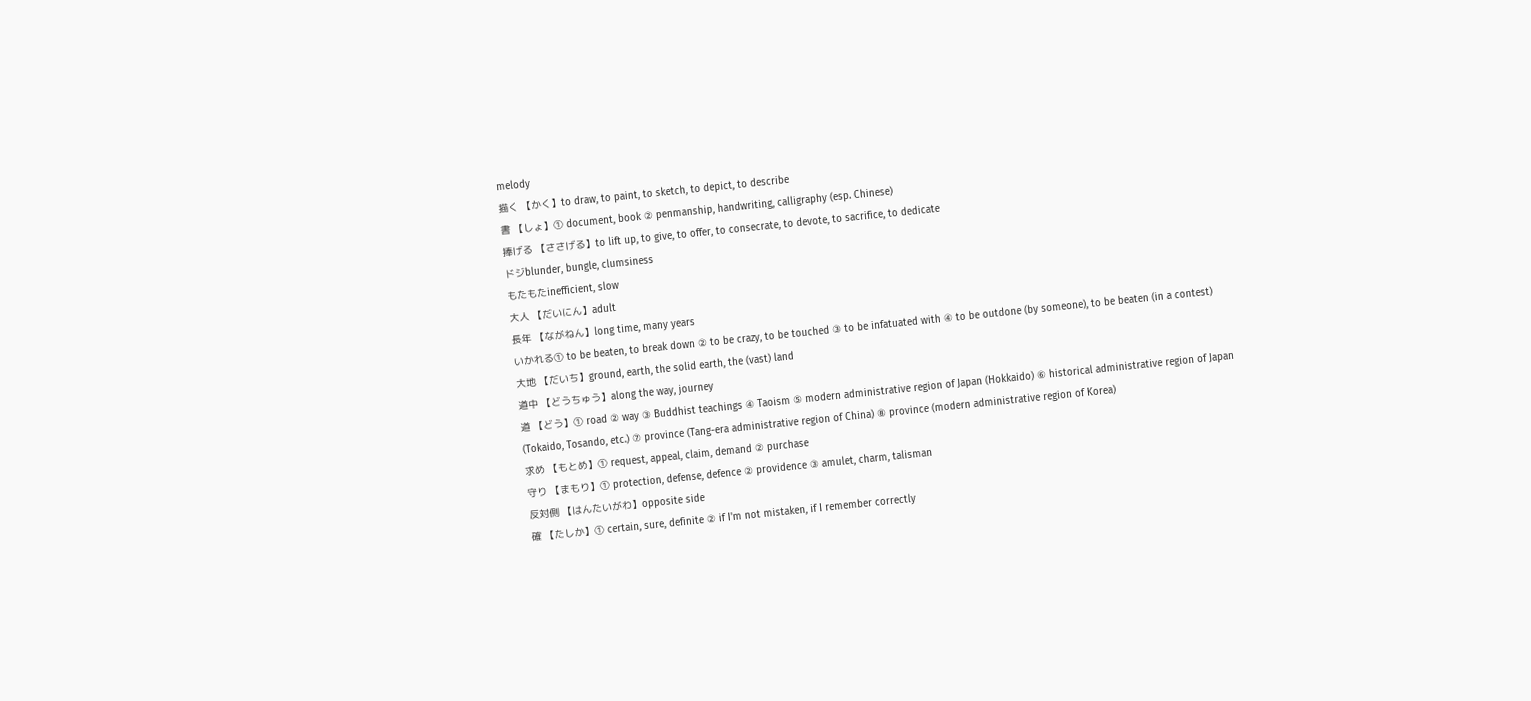melody
描く 【かく】to draw, to paint, to sketch, to depict, to describe
書 【しょ】① document, book ② penmanship, handwriting, calligraphy (esp. Chinese)
捧げる 【ささげる】to lift up, to give, to offer, to consecrate, to devote, to sacrifice, to dedicate
ドジblunder, bungle, clumsiness
もたもたinefficient, slow
大人 【だいにん】adult
長年 【ながねん】long time, many years
いかれる① to be beaten, to break down ② to be crazy, to be touched ③ to be infatuated with ④ to be outdone (by someone), to be beaten (in a contest)
大地 【だいち】ground, earth, the solid earth, the (vast) land
道中 【どうちゅう】along the way, journey
道 【どう】① road ② way ③ Buddhist teachings ④ Taoism ⑤ modern administrative region of Japan (Hokkaido) ⑥ historical administrative region of Japan (Tokaido, Tosando, etc.) ⑦ province (Tang-era administrative region of China) ⑧ province (modern administrative region of Korea)
求め 【もとめ】① request, appeal, claim, demand ② purchase
守り 【まもり】① protection, defense, defence ② providence ③ amulet, charm, talisman
反対側 【はんたいがわ】opposite side
確 【たしか】① certain, sure, definite ② if I'm not mistaken, if I remember correctly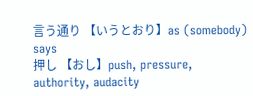言う通り 【いうとおり】as (somebody) says
押し 【おし】push, pressure, authority, audacity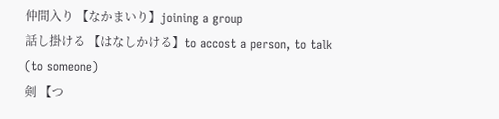仲間入り 【なかまいり】joining a group
話し掛ける 【はなしかける】to accost a person, to talk (to someone)
剣 【つ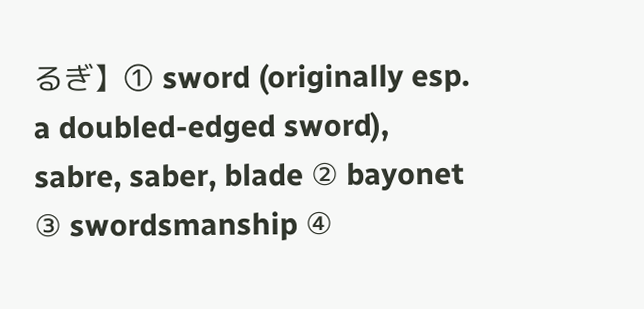るぎ】① sword (originally esp. a doubled-edged sword), sabre, saber, blade ② bayonet ③ swordsmanship ④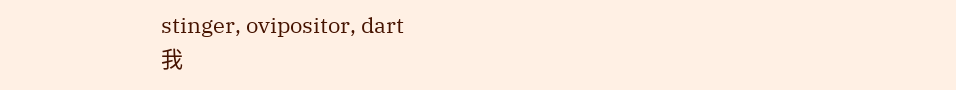stinger, ovipositor, dart
我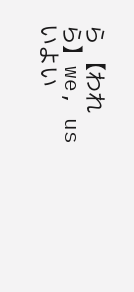ら 【われら】we, us
いよい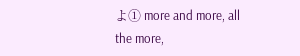よ① more and more, all the more,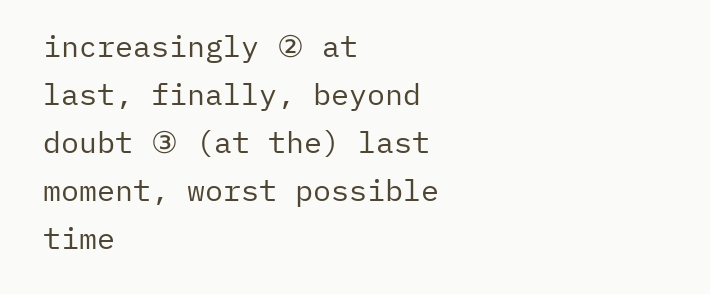increasingly ② at last, finally, beyond doubt ③ (at the) last moment, worst possible time